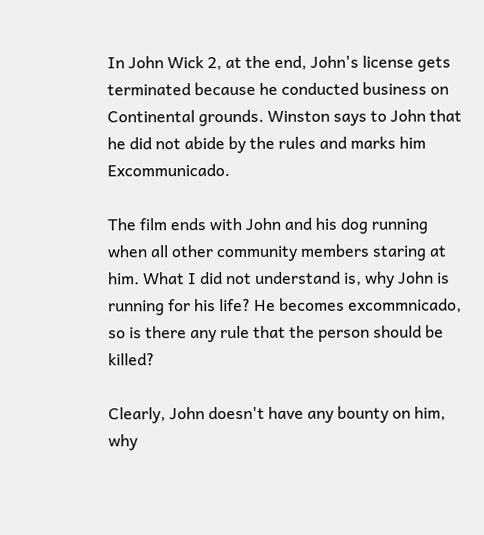In John Wick 2, at the end, John's license gets terminated because he conducted business on Continental grounds. Winston says to John that he did not abide by the rules and marks him Excommunicado.

The film ends with John and his dog running when all other community members staring at him. What I did not understand is, why John is running for his life? He becomes excommnicado, so is there any rule that the person should be killed?

Clearly, John doesn't have any bounty on him, why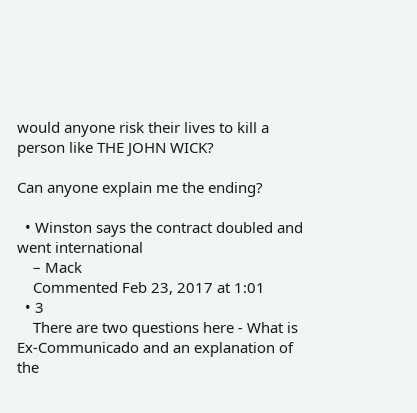would anyone risk their lives to kill a person like THE JOHN WICK?

Can anyone explain me the ending?

  • Winston says the contract doubled and went international
    – Mack
    Commented Feb 23, 2017 at 1:01
  • 3
    There are two questions here - What is Ex-Communicado and an explanation of the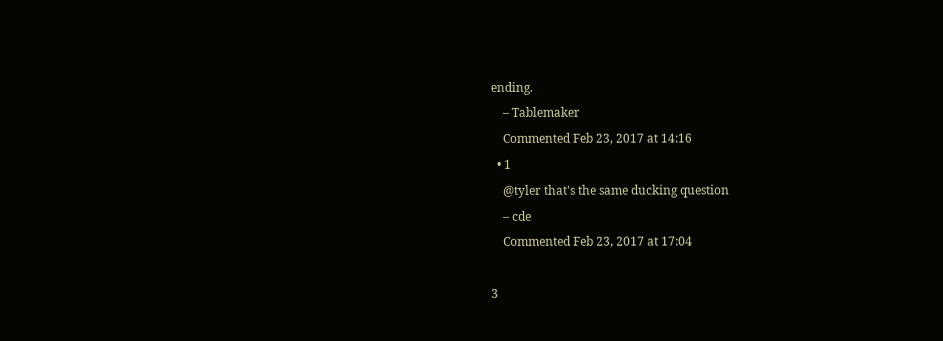ending.
    – Tablemaker
    Commented Feb 23, 2017 at 14:16
  • 1
    @tyler that's the same ducking question
    – cde
    Commented Feb 23, 2017 at 17:04

3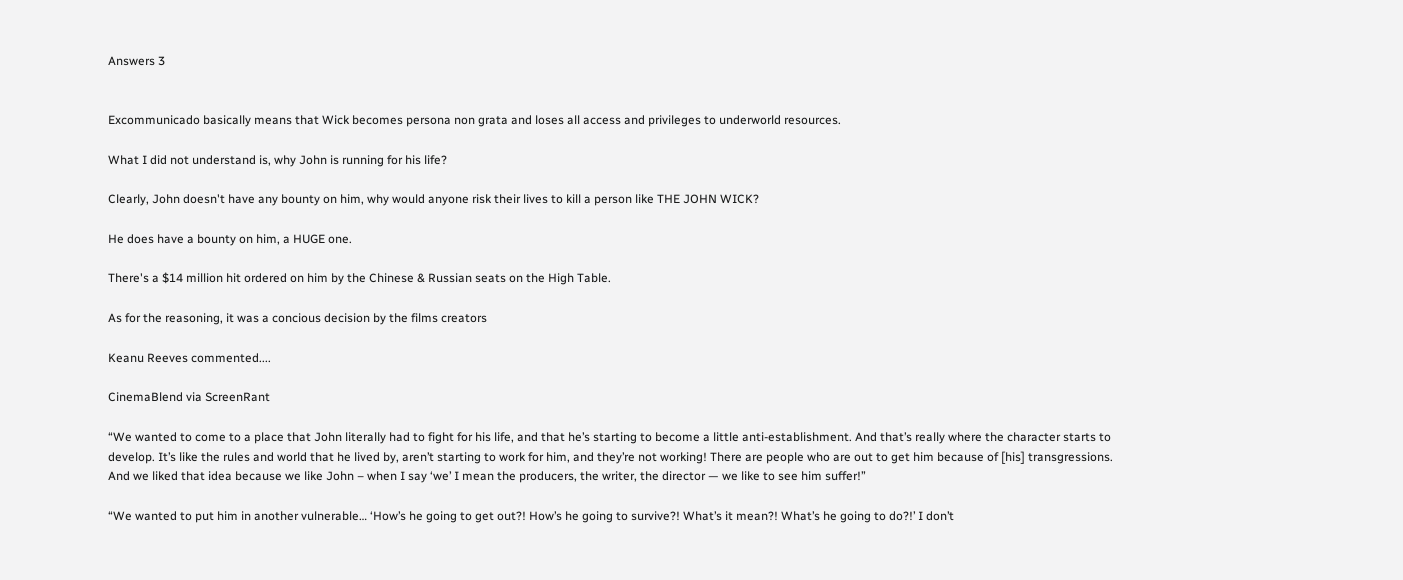Answers 3


Excommunicado basically means that Wick becomes persona non grata and loses all access and privileges to underworld resources.

What I did not understand is, why John is running for his life?

Clearly, John doesn't have any bounty on him, why would anyone risk their lives to kill a person like THE JOHN WICK?

He does have a bounty on him, a HUGE one.

There's a $14 million hit ordered on him by the Chinese & Russian seats on the High Table.

As for the reasoning, it was a concious decision by the films creators

Keanu Reeves commented....

CinemaBlend via ScreenRant

“We wanted to come to a place that John literally had to fight for his life, and that he’s starting to become a little anti-establishment. And that’s really where the character starts to develop. It’s like the rules and world that he lived by, aren’t starting to work for him, and they’re not working! There are people who are out to get him because of [his] transgressions. And we liked that idea because we like John – when I say ‘we’ I mean the producers, the writer, the director — we like to see him suffer!”

“We wanted to put him in another vulnerable… ‘How’s he going to get out?! How’s he going to survive?! What’s it mean?! What’s he going to do?!’ I don’t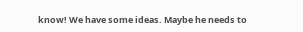know! We have some ideas. Maybe he needs to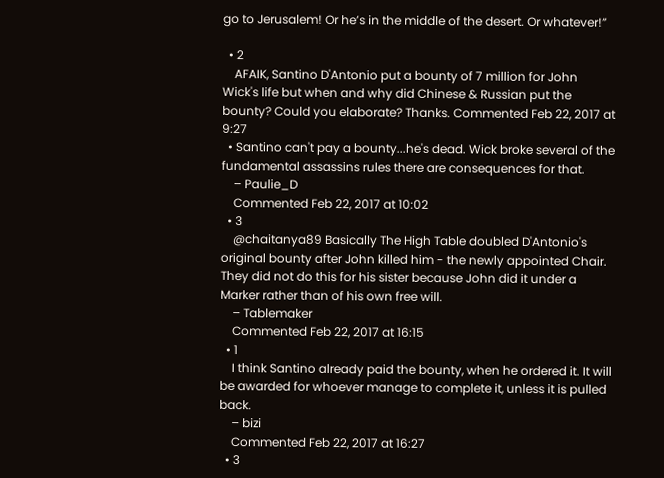go to Jerusalem! Or he’s in the middle of the desert. Or whatever!”

  • 2
    AFAIK, Santino D'Antonio put a bounty of 7 million for John Wick's life but when and why did Chinese & Russian put the bounty? Could you elaborate? Thanks. Commented Feb 22, 2017 at 9:27
  • Santino can't pay a bounty...he's dead. Wick broke several of the fundamental assassins rules there are consequences for that.
    – Paulie_D
    Commented Feb 22, 2017 at 10:02
  • 3
    @chaitanya89 Basically The High Table doubled D'Antonio's original bounty after John killed him - the newly appointed Chair. They did not do this for his sister because John did it under a Marker rather than of his own free will.
    – Tablemaker
    Commented Feb 22, 2017 at 16:15
  • 1
    I think Santino already paid the bounty, when he ordered it. It will be awarded for whoever manage to complete it, unless it is pulled back.
    – bizi
    Commented Feb 22, 2017 at 16:27
  • 3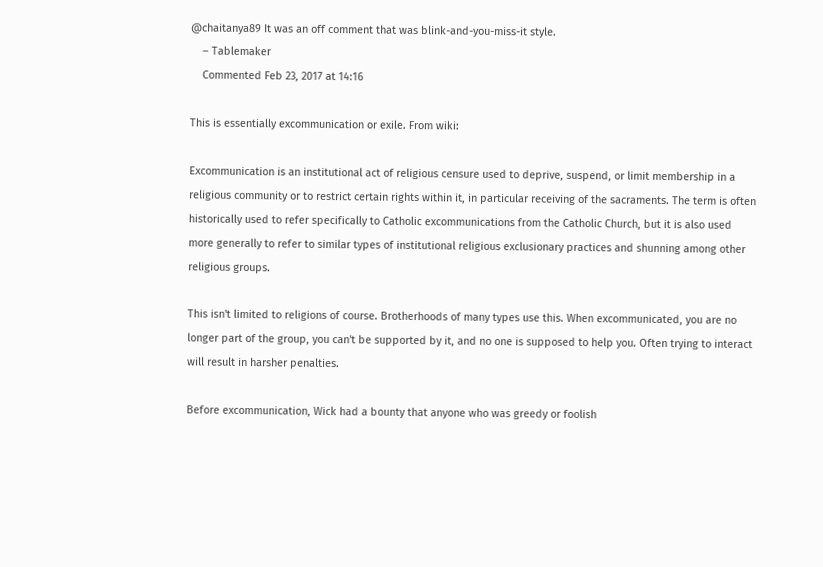@chaitanya89 It was an off comment that was blink-and-you-miss-it style.
    – Tablemaker
    Commented Feb 23, 2017 at 14:16

This is essentially excommunication or exile. From wiki:

Excommunication is an institutional act of religious censure used to deprive, suspend, or limit membership in a religious community or to restrict certain rights within it, in particular receiving of the sacraments. The term is often historically used to refer specifically to Catholic excommunications from the Catholic Church, but it is also used more generally to refer to similar types of institutional religious exclusionary practices and shunning among other religious groups.

This isn't limited to religions of course. Brotherhoods of many types use this. When excommunicated, you are no longer part of the group, you can't be supported by it, and no one is supposed to help you. Often trying to interact will result in harsher penalties.

Before excommunication, Wick had a bounty that anyone who was greedy or foolish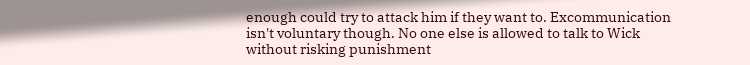enough could try to attack him if they want to. Excommunication isn't voluntary though. No one else is allowed to talk to Wick without risking punishment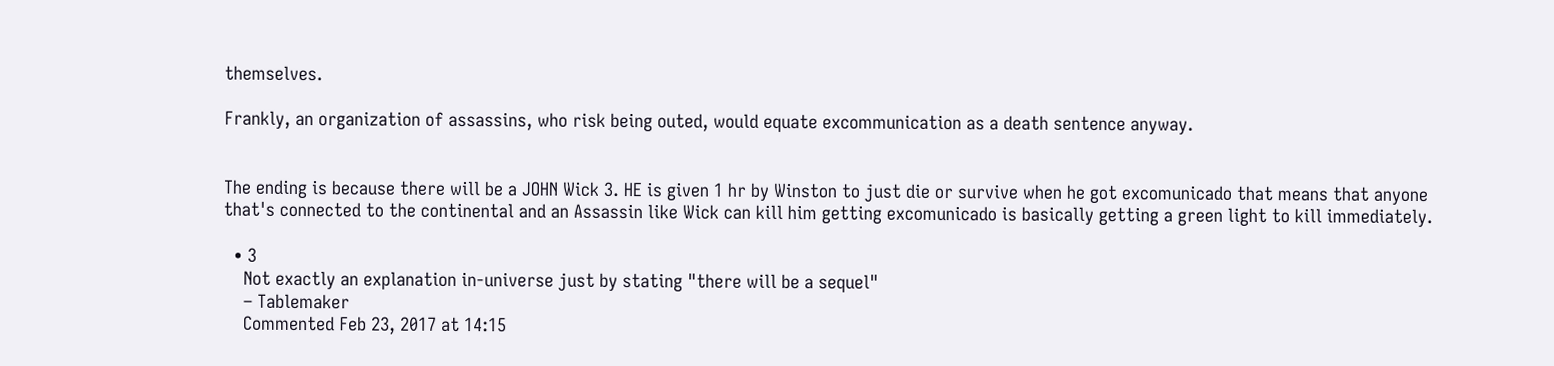themselves.

Frankly, an organization of assassins, who risk being outed, would equate excommunication as a death sentence anyway.


The ending is because there will be a JOHN Wick 3. HE is given 1 hr by Winston to just die or survive when he got excomunicado that means that anyone that's connected to the continental and an Assassin like Wick can kill him getting excomunicado is basically getting a green light to kill immediately.

  • 3
    Not exactly an explanation in-universe just by stating "there will be a sequel"
    – Tablemaker
    Commented Feb 23, 2017 at 14:15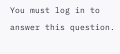You must log in to answer this question.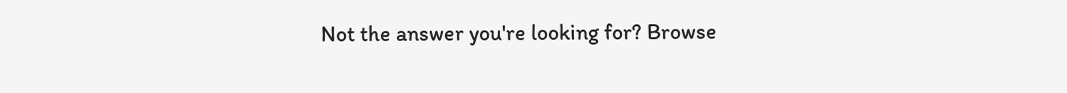Not the answer you're looking for? Browse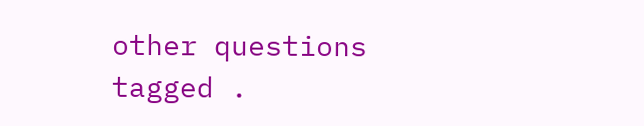other questions tagged .